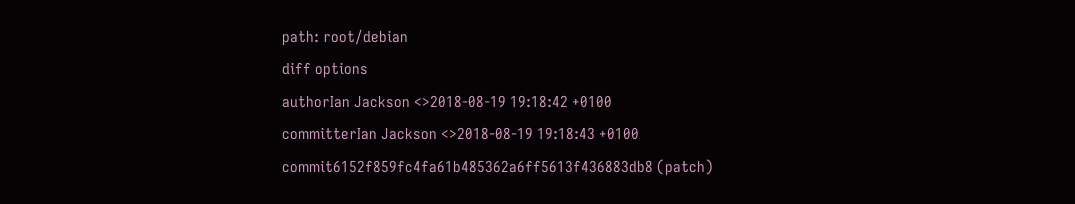path: root/debian
diff options
authorIan Jackson <>2018-08-19 19:18:42 +0100
committerIan Jackson <>2018-08-19 19:18:43 +0100
commit6152f859fc4fa61b485362a6ff5613f436883db8 (patch)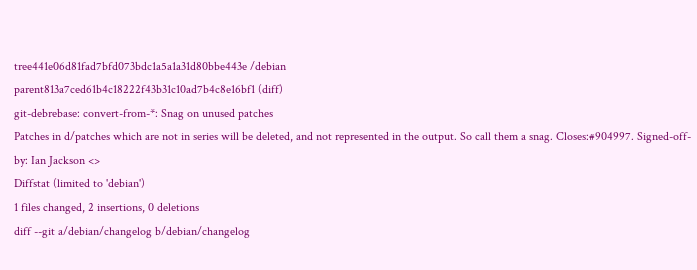tree441e06d81fad7bfd073bdc1a5a1a31d80bbe443e /debian
parent813a7ced61b4c18222f43b31c10ad7b4c8e16bf1 (diff)
git-debrebase: convert-from-*: Snag on unused patches
Patches in d/patches which are not in series will be deleted, and not represented in the output. So call them a snag. Closes:#904997. Signed-off-by: Ian Jackson <>
Diffstat (limited to 'debian')
1 files changed, 2 insertions, 0 deletions
diff --git a/debian/changelog b/debian/changelog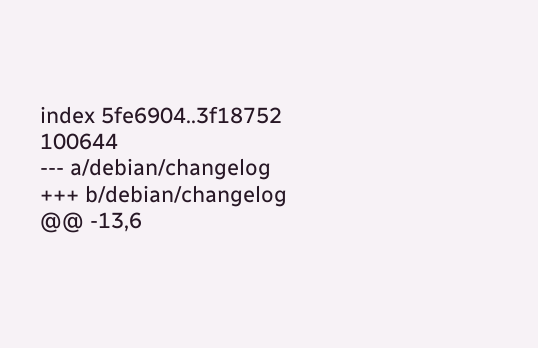index 5fe6904..3f18752 100644
--- a/debian/changelog
+++ b/debian/changelog
@@ -13,6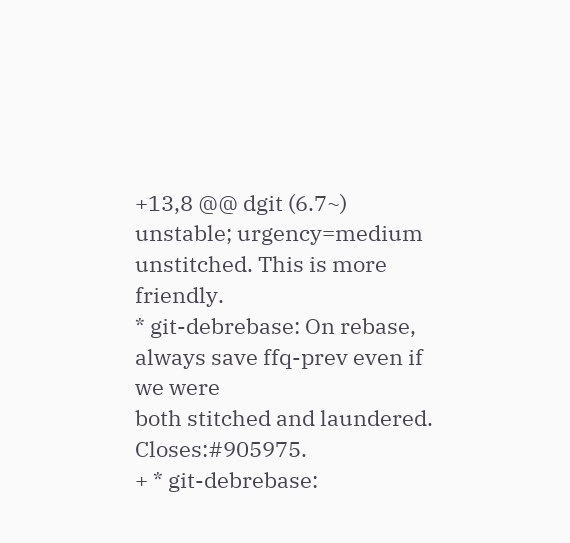+13,8 @@ dgit (6.7~) unstable; urgency=medium
unstitched. This is more friendly.
* git-debrebase: On rebase, always save ffq-prev even if we were
both stitched and laundered. Closes:#905975.
+ * git-debrebase: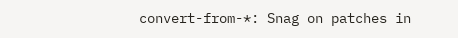convert-from-*: Snag on patches in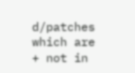d/patches which are
+ not in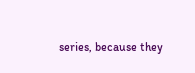series, because they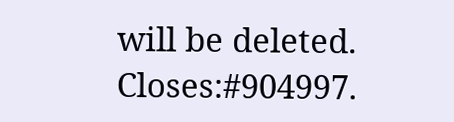will be deleted. Closes:#904997.